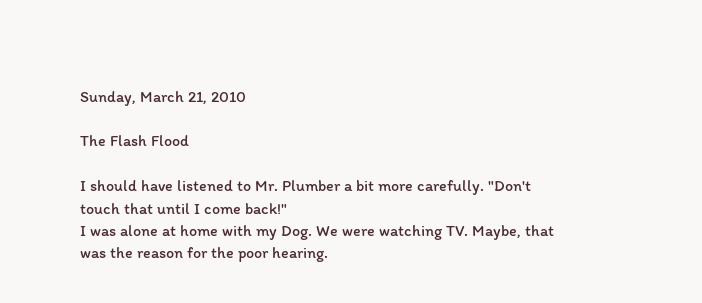Sunday, March 21, 2010

The Flash Flood

I should have listened to Mr. Plumber a bit more carefully. "Don't touch that until I come back!"
I was alone at home with my Dog. We were watching TV. Maybe, that was the reason for the poor hearing.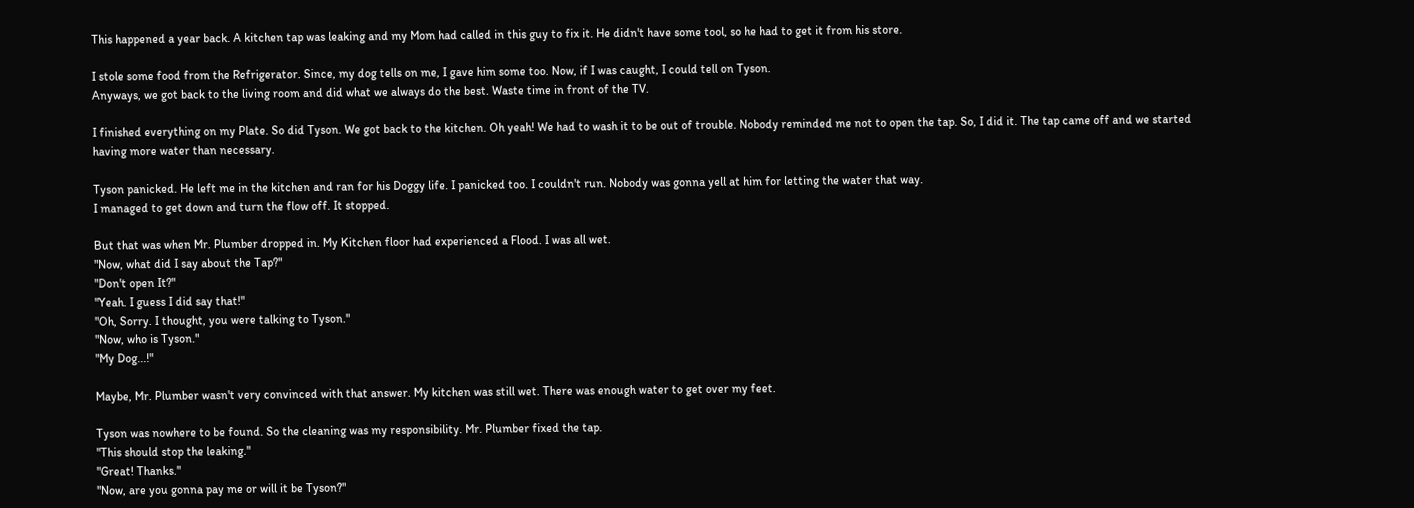This happened a year back. A kitchen tap was leaking and my Mom had called in this guy to fix it. He didn't have some tool, so he had to get it from his store.

I stole some food from the Refrigerator. Since, my dog tells on me, I gave him some too. Now, if I was caught, I could tell on Tyson.
Anyways, we got back to the living room and did what we always do the best. Waste time in front of the TV.

I finished everything on my Plate. So did Tyson. We got back to the kitchen. Oh yeah! We had to wash it to be out of trouble. Nobody reminded me not to open the tap. So, I did it. The tap came off and we started having more water than necessary.

Tyson panicked. He left me in the kitchen and ran for his Doggy life. I panicked too. I couldn't run. Nobody was gonna yell at him for letting the water that way.
I managed to get down and turn the flow off. It stopped.

But that was when Mr. Plumber dropped in. My Kitchen floor had experienced a Flood. I was all wet.
"Now, what did I say about the Tap?"
"Don't open It?"
"Yeah. I guess I did say that!"
"Oh, Sorry. I thought, you were talking to Tyson."
"Now, who is Tyson."
"My Dog...!"

Maybe, Mr. Plumber wasn't very convinced with that answer. My kitchen was still wet. There was enough water to get over my feet.

Tyson was nowhere to be found. So the cleaning was my responsibility. Mr. Plumber fixed the tap.
"This should stop the leaking."
"Great! Thanks."
"Now, are you gonna pay me or will it be Tyson?"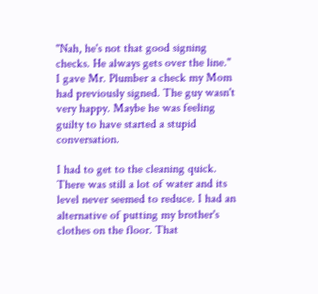"Nah, he's not that good signing checks. He always gets over the line."
I gave Mr. Plumber a check my Mom had previously signed. The guy wasn't very happy. Maybe he was feeling guilty to have started a stupid conversation.

I had to get to the cleaning quick. There was still a lot of water and its level never seemed to reduce. I had an alternative of putting my brother's clothes on the floor. That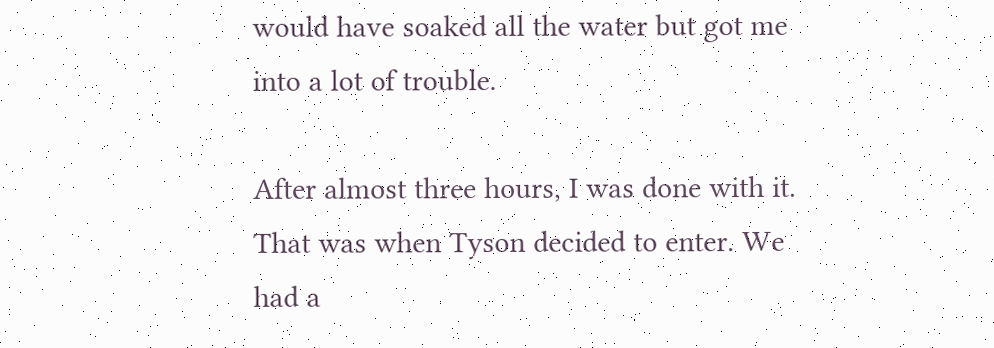would have soaked all the water but got me into a lot of trouble.

After almost three hours, I was done with it. That was when Tyson decided to enter. We had a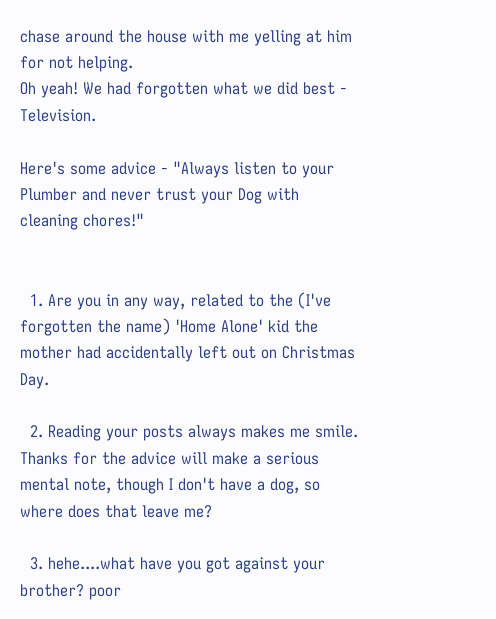chase around the house with me yelling at him for not helping.
Oh yeah! We had forgotten what we did best - Television.

Here's some advice - "Always listen to your Plumber and never trust your Dog with cleaning chores!"


  1. Are you in any way, related to the (I've forgotten the name) 'Home Alone' kid the mother had accidentally left out on Christmas Day.

  2. Reading your posts always makes me smile. Thanks for the advice will make a serious mental note, though I don't have a dog, so where does that leave me?

  3. hehe....what have you got against your brother? poor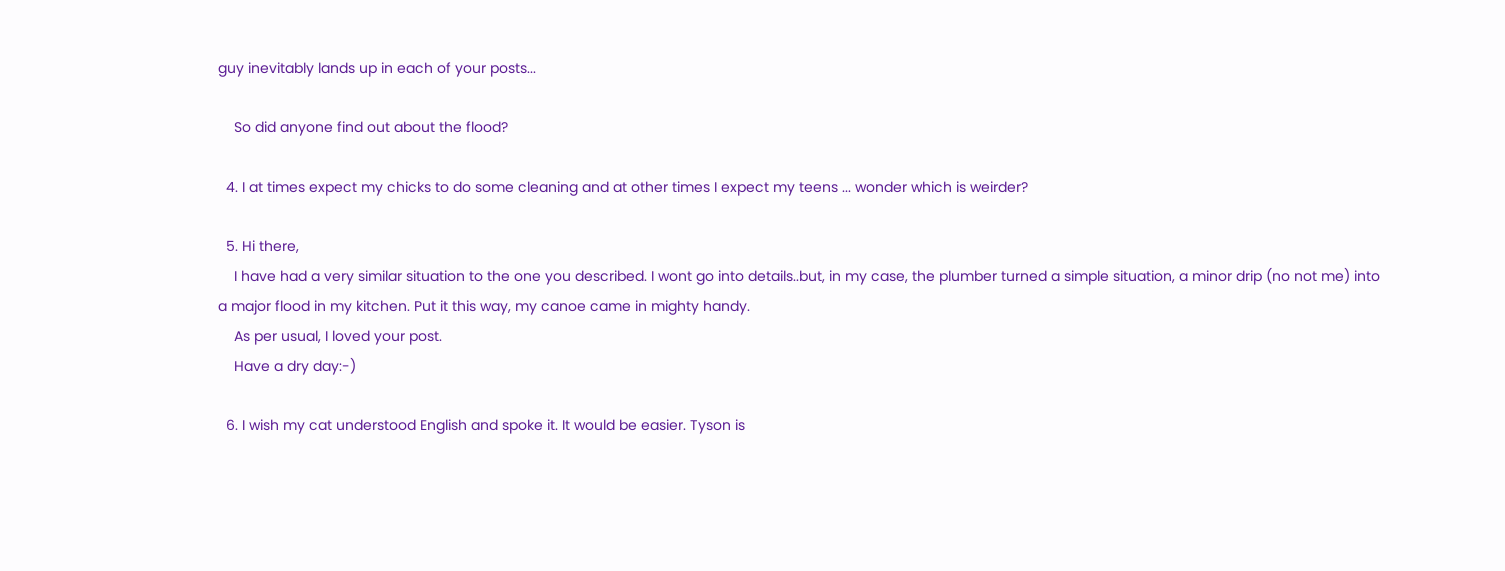guy inevitably lands up in each of your posts...

    So did anyone find out about the flood?

  4. I at times expect my chicks to do some cleaning and at other times I expect my teens ... wonder which is weirder?

  5. Hi there,
    I have had a very similar situation to the one you described. I wont go into details..but, in my case, the plumber turned a simple situation, a minor drip (no not me) into a major flood in my kitchen. Put it this way, my canoe came in mighty handy.
    As per usual, I loved your post.
    Have a dry day:-)

  6. I wish my cat understood English and spoke it. It would be easier. Tyson is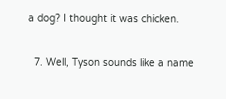a dog? I thought it was chicken.

  7. Well, Tyson sounds like a name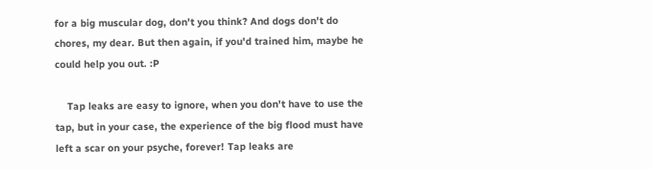for a big muscular dog, don't you think? And dogs don't do chores, my dear. But then again, if you'd trained him, maybe he could help you out. :P

    Tap leaks are easy to ignore, when you don't have to use the tap, but in your case, the experience of the big flood must have left a scar on your psyche, forever! Tap leaks are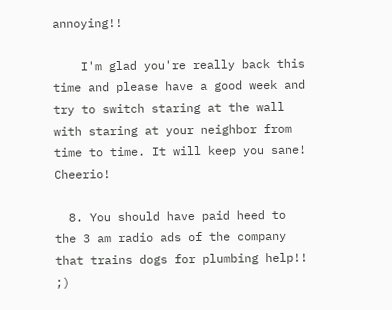annoying!!

    I'm glad you're really back this time and please have a good week and try to switch staring at the wall with staring at your neighbor from time to time. It will keep you sane! Cheerio!

  8. You should have paid heed to the 3 am radio ads of the company that trains dogs for plumbing help!! ;)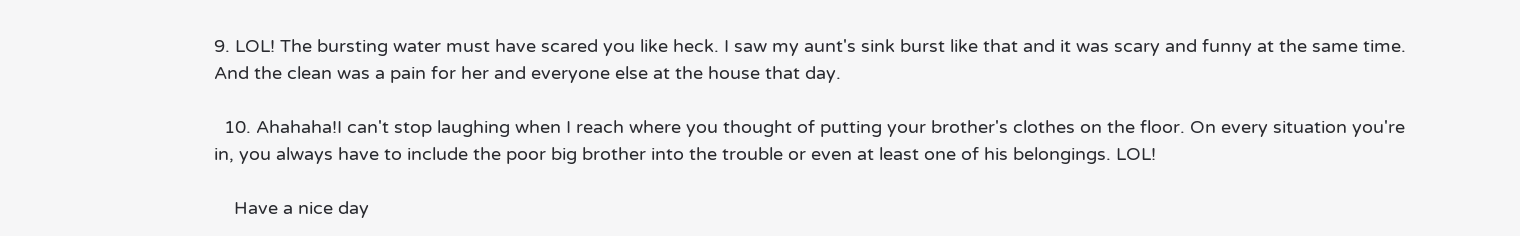9. LOL! The bursting water must have scared you like heck. I saw my aunt's sink burst like that and it was scary and funny at the same time. And the clean was a pain for her and everyone else at the house that day.

  10. Ahahaha!I can't stop laughing when I reach where you thought of putting your brother's clothes on the floor. On every situation you're in, you always have to include the poor big brother into the trouble or even at least one of his belongings. LOL!

    Have a nice day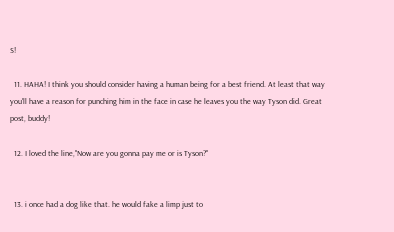S!

  11. HAHA! I think you should consider having a human being for a best friend. At least that way you'll have a reason for punching him in the face in case he leaves you the way Tyson did. Great post, buddy!

  12. I loved the line,"Now are you gonna pay me or is Tyson?"


  13. i once had a dog like that. he would fake a limp just to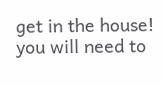get in the house! you will need to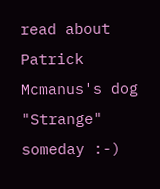read about Patrick Mcmanus's dog "Strange" someday :-)